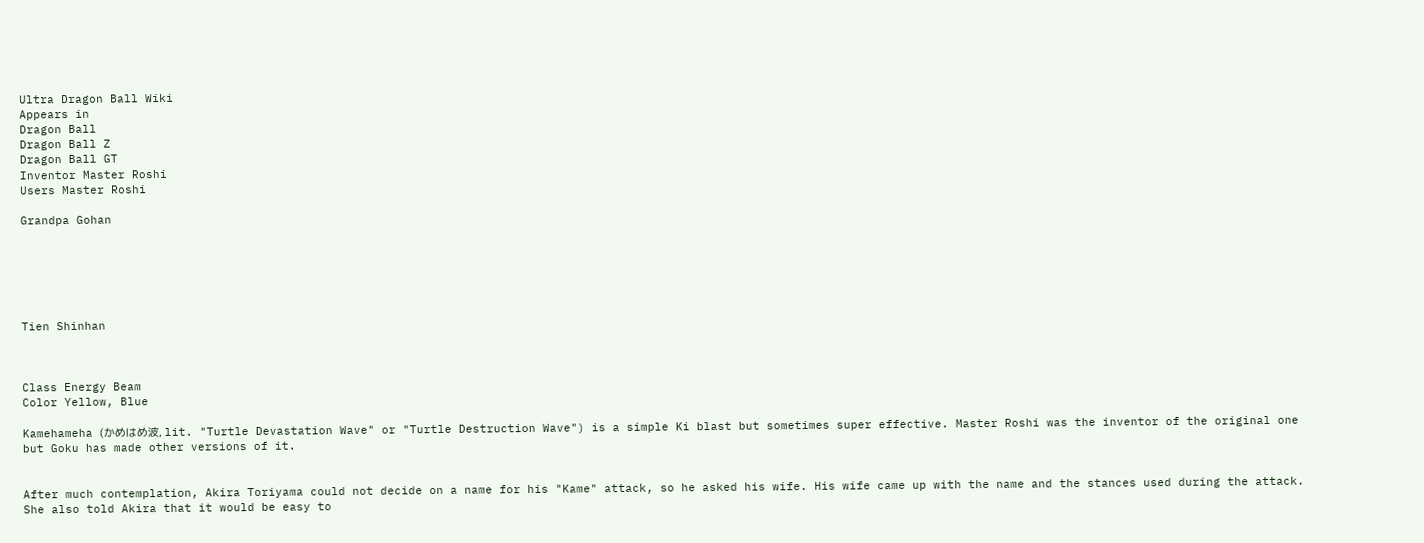Ultra Dragon Ball Wiki
Appears in
Dragon Ball
Dragon Ball Z
Dragon Ball GT
Inventor Master Roshi
Users Master Roshi

Grandpa Gohan






Tien Shinhan



Class Energy Beam
Color Yellow, Blue

Kamehameha (かめはめ波, lit. "Turtle Devastation Wave" or "Turtle Destruction Wave") is a simple Ki blast but sometimes super effective. Master Roshi was the inventor of the original one but Goku has made other versions of it.


After much contemplation, Akira Toriyama could not decide on a name for his "Kame" attack, so he asked his wife. His wife came up with the name and the stances used during the attack. She also told Akira that it would be easy to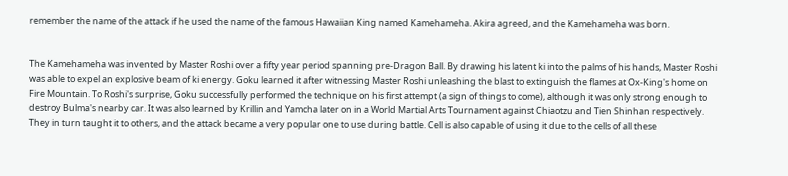remember the name of the attack if he used the name of the famous Hawaiian King named Kamehameha. Akira agreed, and the Kamehameha was born.


The Kamehameha was invented by Master Roshi over a fifty year period spanning pre-Dragon Ball. By drawing his latent ki into the palms of his hands, Master Roshi was able to expel an explosive beam of ki energy. Goku learned it after witnessing Master Roshi unleashing the blast to extinguish the flames at Ox-King's home on Fire Mountain. To Roshi's surprise, Goku successfully performed the technique on his first attempt (a sign of things to come), although it was only strong enough to destroy Bulma's nearby car. It was also learned by Krillin and Yamcha later on in a World Martial Arts Tournament against Chiaotzu and Tien Shinhan respectively. They in turn taught it to others, and the attack became a very popular one to use during battle. Cell is also capable of using it due to the cells of all these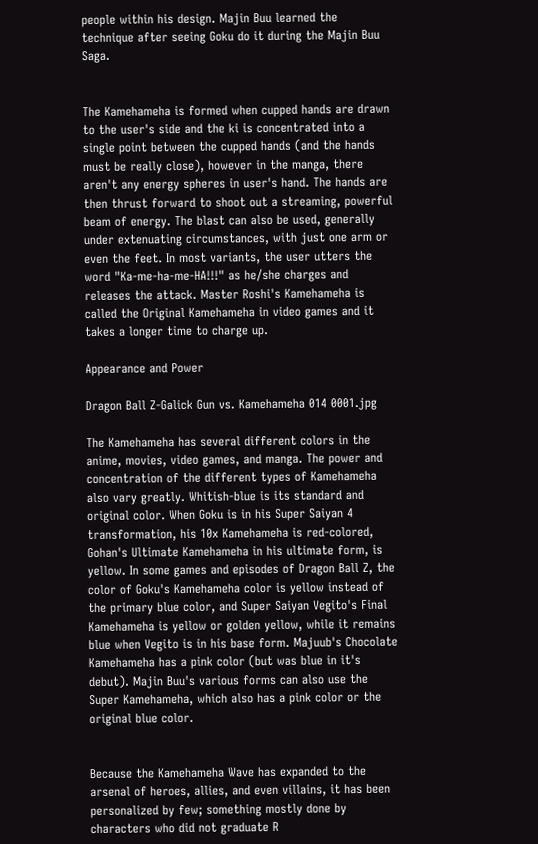people within his design. Majin Buu learned the technique after seeing Goku do it during the Majin Buu Saga.


The Kamehameha is formed when cupped hands are drawn to the user's side and the ki is concentrated into a single point between the cupped hands (and the hands must be really close), however in the manga, there aren't any energy spheres in user's hand. The hands are then thrust forward to shoot out a streaming, powerful beam of energy. The blast can also be used, generally under extenuating circumstances, with just one arm or even the feet. In most variants, the user utters the word "Ka-me-ha-me-HA!!!" as he/she charges and releases the attack. Master Roshi's Kamehameha is called the Original Kamehameha in video games and it takes a longer time to charge up.

Appearance and Power

Dragon Ball Z-Galick Gun vs. Kamehameha 014 0001.jpg

The Kamehameha has several different colors in the anime, movies, video games, and manga. The power and concentration of the different types of Kamehameha also vary greatly. Whitish-blue is its standard and original color. When Goku is in his Super Saiyan 4 transformation, his 10x Kamehameha is red-colored, Gohan's Ultimate Kamehameha in his ultimate form, is yellow. In some games and episodes of Dragon Ball Z, the color of Goku's Kamehameha color is yellow instead of the primary blue color, and Super Saiyan Vegito's Final Kamehameha is yellow or golden yellow, while it remains blue when Vegito is in his base form. Majuub's Chocolate Kamehameha has a pink color (but was blue in it's debut). Majin Buu's various forms can also use the Super Kamehameha, which also has a pink color or the original blue color.


Because the Kamehameha Wave has expanded to the arsenal of heroes, allies, and even villains, it has been personalized by few; something mostly done by characters who did not graduate R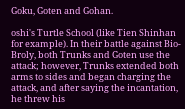Goku, Goten and Gohan.

oshi's Turtle School (like Tien Shinhan for example). In their battle against Bio-Broly, both Trunks and Goten use the attack; however, Trunks extended both arms to sides and began charging the attack, and after saying the incantation, he threw his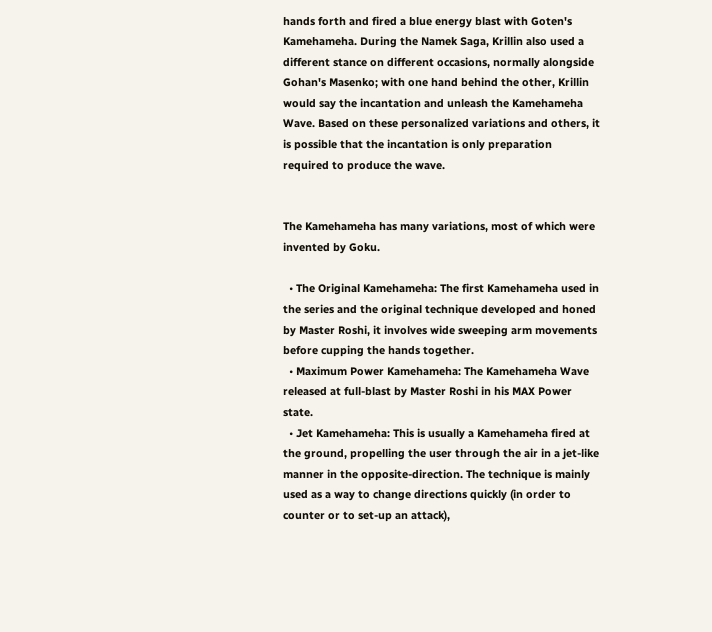hands forth and fired a blue energy blast with Goten's Kamehameha. During the Namek Saga, Krillin also used a different stance on different occasions, normally alongside Gohan's Masenko; with one hand behind the other, Krillin would say the incantation and unleash the Kamehameha Wave. Based on these personalized variations and others, it is possible that the incantation is only preparation required to produce the wave.


The Kamehameha has many variations, most of which were invented by Goku.

  • The Original Kamehameha: The first Kamehameha used in the series and the original technique developed and honed by Master Roshi, it involves wide sweeping arm movements before cupping the hands together.
  • Maximum Power Kamehameha: The Kamehameha Wave released at full-blast by Master Roshi in his MAX Power state.
  • Jet Kamehameha: This is usually a Kamehameha fired at the ground, propelling the user through the air in a jet-like manner in the opposite-direction. The technique is mainly used as a way to change directions quickly (in order to counter or to set-up an attack),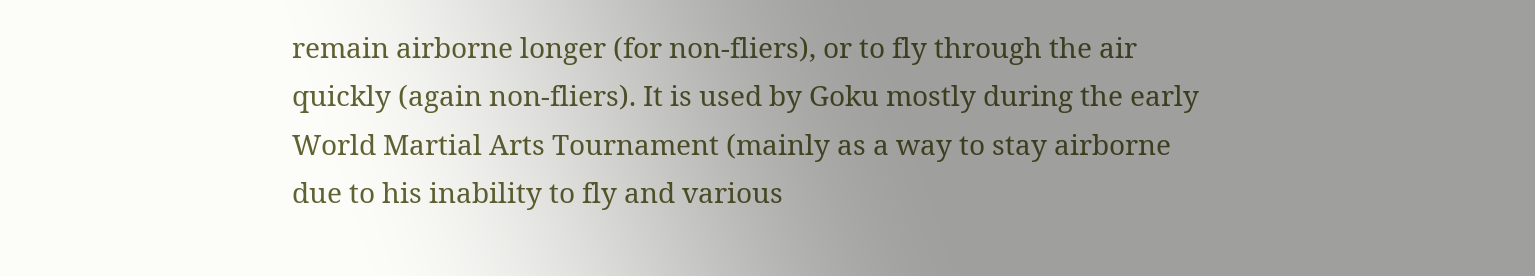remain airborne longer (for non-fliers), or to fly through the air quickly (again non-fliers). It is used by Goku mostly during the early World Martial Arts Tournament (mainly as a way to stay airborne due to his inability to fly and various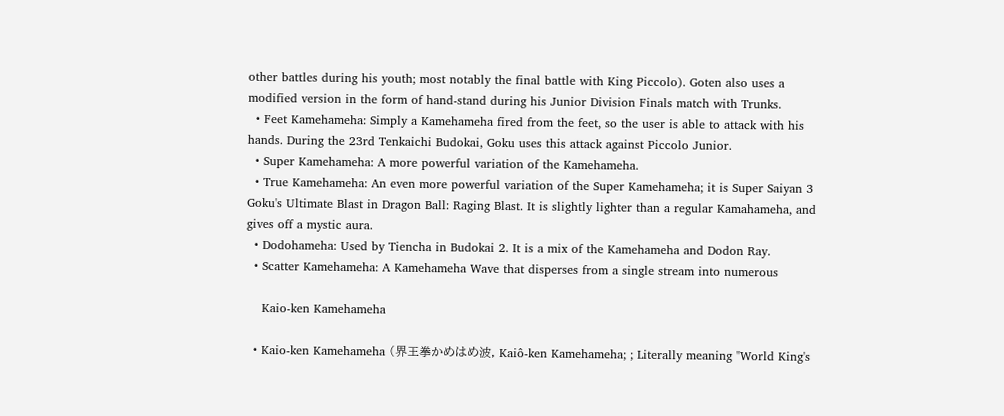other battles during his youth; most notably the final battle with King Piccolo). Goten also uses a modified version in the form of hand-stand during his Junior Division Finals match with Trunks.
  • Feet Kamehameha: Simply a Kamehameha fired from the feet, so the user is able to attack with his hands. During the 23rd Tenkaichi Budokai, Goku uses this attack against Piccolo Junior.
  • Super Kamehameha: A more powerful variation of the Kamehameha.
  • True Kamehameha: An even more powerful variation of the Super Kamehameha; it is Super Saiyan 3 Goku's Ultimate Blast in Dragon Ball: Raging Blast. It is slightly lighter than a regular Kamahameha, and gives off a mystic aura.
  • Dodohameha: Used by Tiencha in Budokai 2. It is a mix of the Kamehameha and Dodon Ray.
  • Scatter Kamehameha: A Kamehameha Wave that disperses from a single stream into numerous

    Kaio-ken Kamehameha

  • Kaio-ken Kamehameha (界王拳かめはめ波, Kaiô-ken Kamehameha; ; Literally meaning "World King's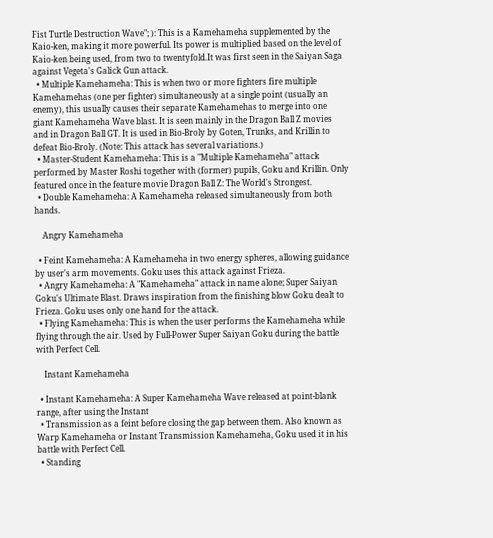Fist Turtle Destruction Wave"; ): This is a Kamehameha supplemented by the Kaio-ken, making it more powerful. Its power is multiplied based on the level of Kaio-ken being used, from two to twentyfold.It was first seen in the Saiyan Saga against Vegeta's Galick Gun attack.
  • Multiple Kamehameha: This is when two or more fighters fire multiple Kamehamehas (one per fighter) simultaneously at a single point (usually an enemy), this usually causes their separate Kamehamehas to merge into one giant Kamehameha Wave blast. It is seen mainly in the Dragon Ball Z movies and in Dragon Ball GT. It is used in Bio-Broly by Goten, Trunks, and Krillin to defeat Bio-Broly. (Note: This attack has several variations.)
  • Master-Student Kamehameha: This is a "Multiple Kamehameha" attack performed by Master Roshi together with (former) pupils, Goku and Krillin. Only featured once in the feature movie Dragon Ball Z: The World's Strongest.
  • Double Kamehameha: A Kamehameha released simultaneously from both hands.

    Angry Kamehameha

  • Feint Kamehameha: A Kamehameha in two energy spheres, allowing guidance by user's arm movements. Goku uses this attack against Frieza.
  • Angry Kamehameha: A "Kamehameha" attack in name alone; Super Saiyan Goku's Ultimate Blast. Draws inspiration from the finishing blow Goku dealt to Frieza. Goku uses only one hand for the attack.
  • Flying Kamehameha: This is when the user performs the Kamehameha while flying through the air. Used by Full-Power Super Saiyan Goku during the battle with Perfect Cell.

    Instant Kamehameha

  • Instant Kamehameha: A Super Kamehameha Wave released at point-blank range, after using the Instant
  • Transmission as a feint before closing the gap between them. Also known as Warp Kamehameha or Instant Transmission Kamehameha, Goku used it in his battle with Perfect Cell.
  • Standing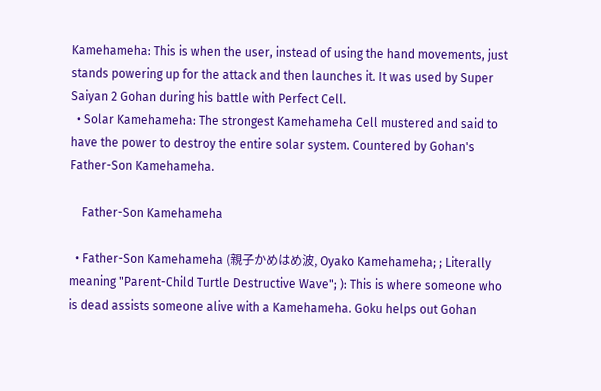Kamehameha: This is when the user, instead of using the hand movements, just stands powering up for the attack and then launches it. It was used by Super Saiyan 2 Gohan during his battle with Perfect Cell.
  • Solar Kamehameha: The strongest Kamehameha Cell mustered and said to have the power to destroy the entire solar system. Countered by Gohan's Father-Son Kamehameha.

    Father-Son Kamehameha

  • Father-Son Kamehameha (親子かめはめ波, Oyako Kamehameha; ; Literally meaning "Parent-Child Turtle Destructive Wave"; ): This is where someone who is dead assists someone alive with a Kamehameha. Goku helps out Gohan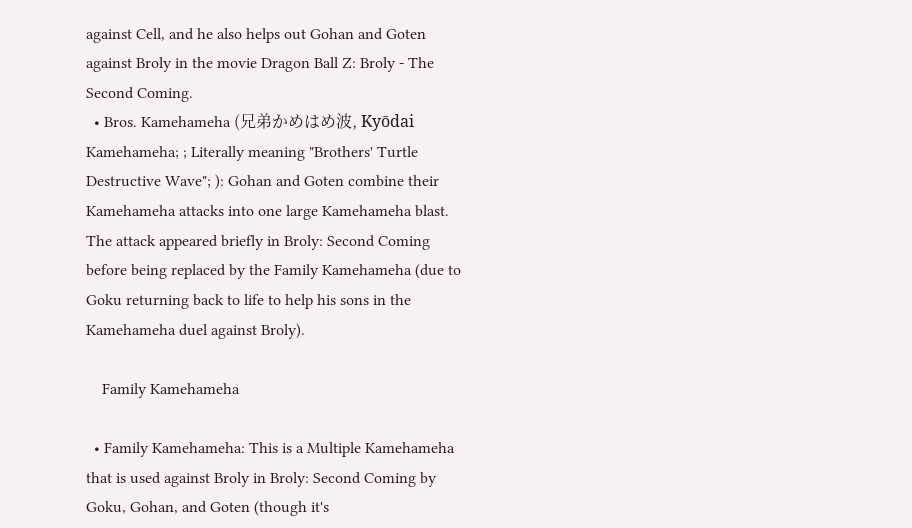against Cell, and he also helps out Gohan and Goten against Broly in the movie Dragon Ball Z: Broly - The Second Coming.
  • Bros. Kamehameha (兄弟かめはめ波, Kyōdai Kamehameha; ; Literally meaning "Brothers' Turtle Destructive Wave"; ): Gohan and Goten combine their Kamehameha attacks into one large Kamehameha blast. The attack appeared briefly in Broly: Second Coming before being replaced by the Family Kamehameha (due to Goku returning back to life to help his sons in the Kamehameha duel against Broly).

    Family Kamehameha

  • Family Kamehameha: This is a Multiple Kamehameha that is used against Broly in Broly: Second Coming by Goku, Gohan, and Goten (though it's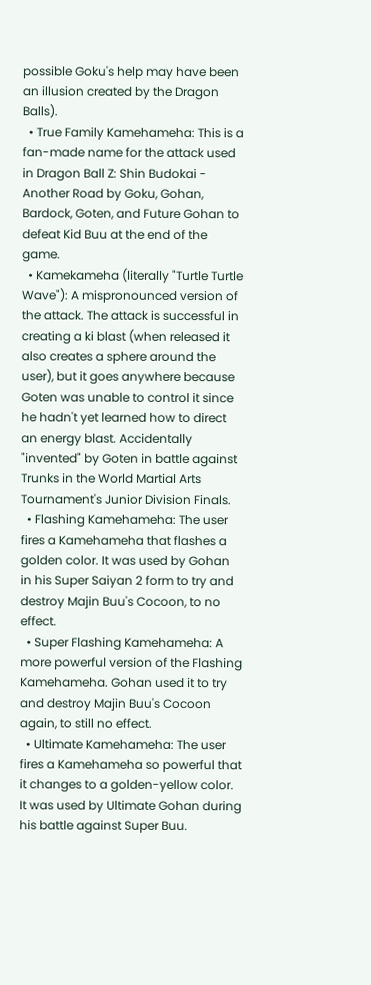possible Goku's help may have been an illusion created by the Dragon Balls).
  • True Family Kamehameha: This is a fan-made name for the attack used in Dragon Ball Z: Shin Budokai - Another Road by Goku, Gohan, Bardock, Goten, and Future Gohan to defeat Kid Buu at the end of the game.
  • Kamekameha (literally "Turtle Turtle Wave"): A mispronounced version of the attack. The attack is successful in creating a ki blast (when released it also creates a sphere around the user), but it goes anywhere because Goten was unable to control it since he hadn't yet learned how to direct an energy blast. Accidentally "invented" by Goten in battle against Trunks in the World Martial Arts Tournament's Junior Division Finals.
  • Flashing Kamehameha: The user fires a Kamehameha that flashes a golden color. It was used by Gohan in his Super Saiyan 2 form to try and destroy Majin Buu's Cocoon, to no effect.
  • Super Flashing Kamehameha: A more powerful version of the Flashing Kamehameha. Gohan used it to try and destroy Majin Buu's Cocoon again, to still no effect.
  • Ultimate Kamehameha: The user fires a Kamehameha so powerful that it changes to a golden-yellow color. It was used by Ultimate Gohan during his battle against Super Buu.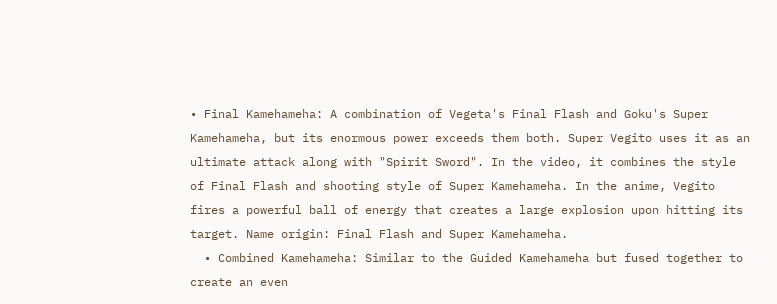• Final Kamehameha: A combination of Vegeta's Final Flash and Goku's Super Kamehameha, but its enormous power exceeds them both. Super Vegito uses it as an ultimate attack along with "Spirit Sword". In the video, it combines the style of Final Flash and shooting style of Super Kamehameha. In the anime, Vegito fires a powerful ball of energy that creates a large explosion upon hitting its target. Name origin: Final Flash and Super Kamehameha.
  • Combined Kamehameha: Similar to the Guided Kamehameha but fused together to create an even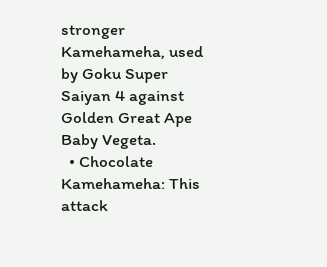stronger Kamehameha, used by Goku Super Saiyan 4 against Golden Great Ape Baby Vegeta.
  • Chocolate Kamehameha: This attack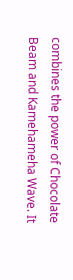combines the power of Chocolate Beam and Kamehameha Wave. It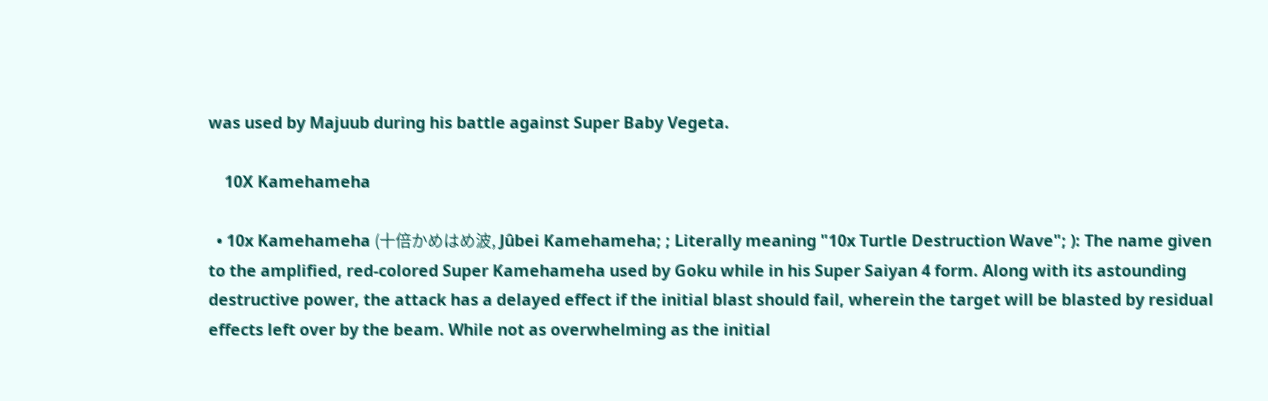was used by Majuub during his battle against Super Baby Vegeta.

    10X Kamehameha

  • 10x Kamehameha (十倍かめはめ波, Jûbei Kamehameha; ; Literally meaning "10x Turtle Destruction Wave"; ): The name given to the amplified, red-colored Super Kamehameha used by Goku while in his Super Saiyan 4 form. Along with its astounding destructive power, the attack has a delayed effect if the initial blast should fail, wherein the target will be blasted by residual effects left over by the beam. While not as overwhelming as the initial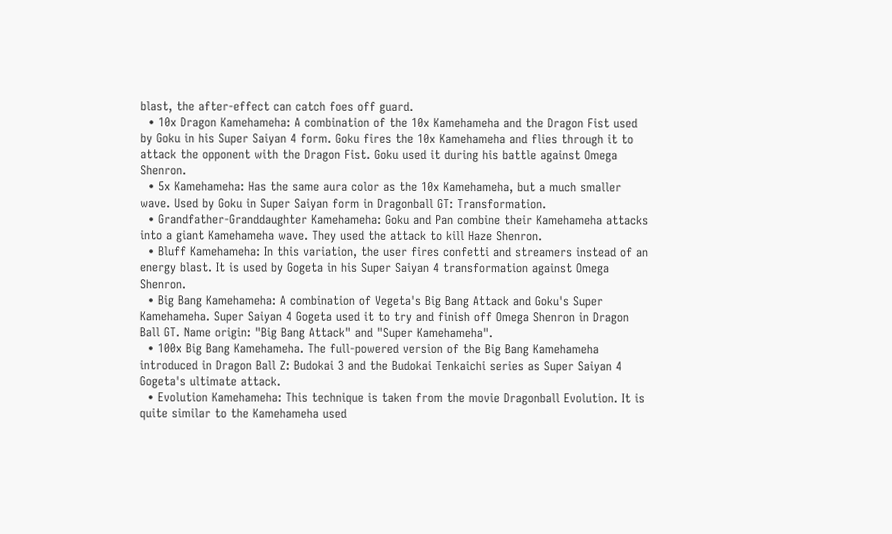blast, the after-effect can catch foes off guard.
  • 10x Dragon Kamehameha: A combination of the 10x Kamehameha and the Dragon Fist used by Goku in his Super Saiyan 4 form. Goku fires the 10x Kamehameha and flies through it to attack the opponent with the Dragon Fist. Goku used it during his battle against Omega Shenron.
  • 5x Kamehameha: Has the same aura color as the 10x Kamehameha, but a much smaller wave. Used by Goku in Super Saiyan form in Dragonball GT: Transformation.
  • Grandfather-Granddaughter Kamehameha: Goku and Pan combine their Kamehameha attacks into a giant Kamehameha wave. They used the attack to kill Haze Shenron.
  • Bluff Kamehameha: In this variation, the user fires confetti and streamers instead of an energy blast. It is used by Gogeta in his Super Saiyan 4 transformation against Omega Shenron.
  • Big Bang Kamehameha: A combination of Vegeta's Big Bang Attack and Goku's Super Kamehameha. Super Saiyan 4 Gogeta used it to try and finish off Omega Shenron in Dragon Ball GT. Name origin: "Big Bang Attack" and "Super Kamehameha".
  • 100x Big Bang Kamehameha. The full-powered version of the Big Bang Kamehameha introduced in Dragon Ball Z: Budokai 3 and the Budokai Tenkaichi series as Super Saiyan 4 Gogeta's ultimate attack.
  • Evolution Kamehameha: This technique is taken from the movie Dragonball Evolution. It is quite similar to the Kamehameha used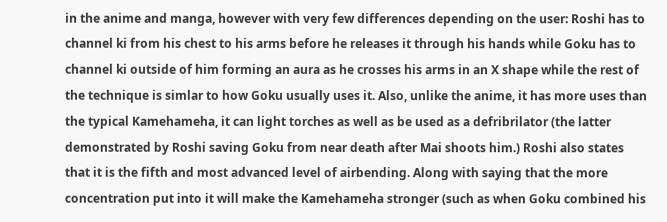in the anime and manga, however with very few differences depending on the user: Roshi has to channel ki from his chest to his arms before he releases it through his hands while Goku has to channel ki outside of him forming an aura as he crosses his arms in an X shape while the rest of the technique is simlar to how Goku usually uses it. Also, unlike the anime, it has more uses than the typical Kamehameha, it can light torches as well as be used as a defribrilator (the latter demonstrated by Roshi saving Goku from near death after Mai shoots him.) Roshi also states that it is the fifth and most advanced level of airbending. Along with saying that the more concentration put into it will make the Kamehameha stronger (such as when Goku combined his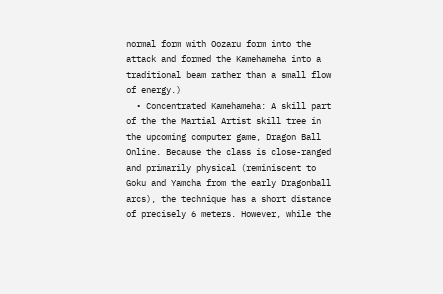normal form with Oozaru form into the attack and formed the Kamehameha into a traditional beam rather than a small flow of energy.)
  • Concentrated Kamehameha: A skill part of the the Martial Artist skill tree in the upcoming computer game, Dragon Ball Online. Because the class is close-ranged and primarily physical (reminiscent to Goku and Yamcha from the early Dragonball arcs), the technique has a short distance of precisely 6 meters. However, while the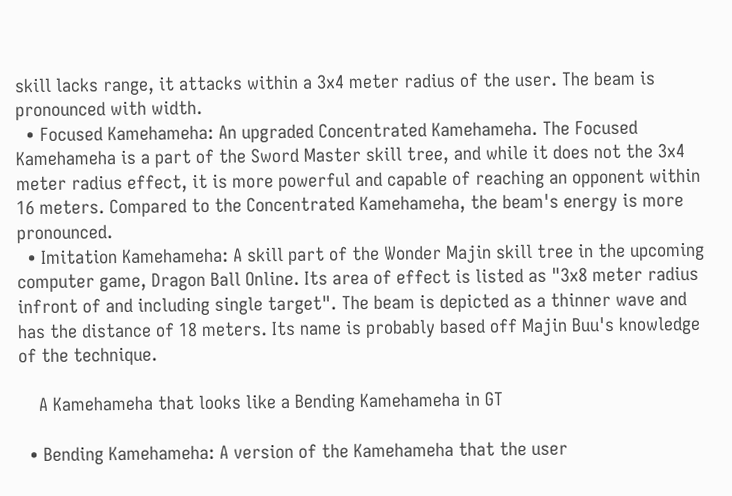skill lacks range, it attacks within a 3x4 meter radius of the user. The beam is pronounced with width.
  • Focused Kamehameha: An upgraded Concentrated Kamehameha. The Focused Kamehameha is a part of the Sword Master skill tree, and while it does not the 3x4 meter radius effect, it is more powerful and capable of reaching an opponent within 16 meters. Compared to the Concentrated Kamehameha, the beam's energy is more pronounced.
  • Imitation Kamehameha: A skill part of the Wonder Majin skill tree in the upcoming computer game, Dragon Ball Online. Its area of effect is listed as "3x8 meter radius infront of and including single target". The beam is depicted as a thinner wave and has the distance of 18 meters. Its name is probably based off Majin Buu's knowledge of the technique.

    A Kamehameha that looks like a Bending Kamehameha in GT

  • Bending Kamehameha: A version of the Kamehameha that the user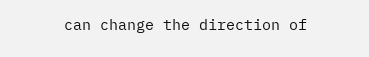can change the direction of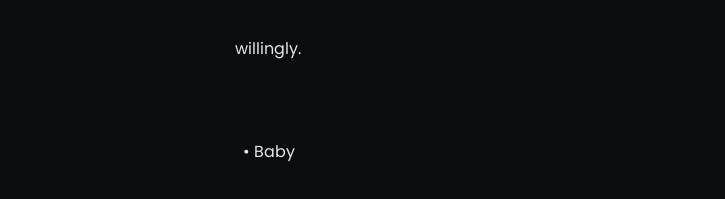willingly.


  • Baby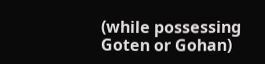(while possessing Goten or Gohan)